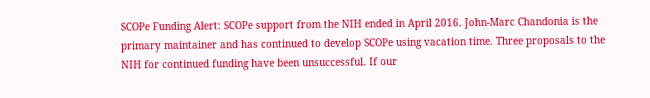SCOPe Funding Alert: SCOPe support from the NIH ended in April 2016. John-Marc Chandonia is the primary maintainer and has continued to develop SCOPe using vacation time. Three proposals to the NIH for continued funding have been unsuccessful. If our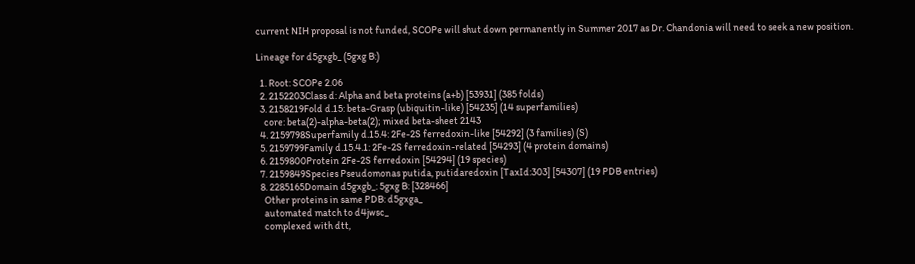current NIH proposal is not funded, SCOPe will shut down permanently in Summer 2017 as Dr. Chandonia will need to seek a new position.

Lineage for d5gxgb_ (5gxg B:)

  1. Root: SCOPe 2.06
  2. 2152203Class d: Alpha and beta proteins (a+b) [53931] (385 folds)
  3. 2158219Fold d.15: beta-Grasp (ubiquitin-like) [54235] (14 superfamilies)
    core: beta(2)-alpha-beta(2); mixed beta-sheet 2143
  4. 2159798Superfamily d.15.4: 2Fe-2S ferredoxin-like [54292] (3 families) (S)
  5. 2159799Family d.15.4.1: 2Fe-2S ferredoxin-related [54293] (4 protein domains)
  6. 2159800Protein 2Fe-2S ferredoxin [54294] (19 species)
  7. 2159849Species Pseudomonas putida, putidaredoxin [TaxId:303] [54307] (19 PDB entries)
  8. 2285165Domain d5gxgb_: 5gxg B: [328466]
    Other proteins in same PDB: d5gxga_
    automated match to d4jwsc_
    complexed with dtt,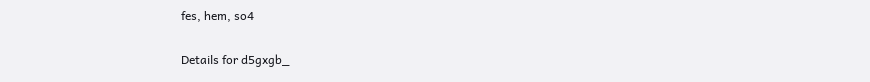fes, hem, so4

Details for d5gxgb_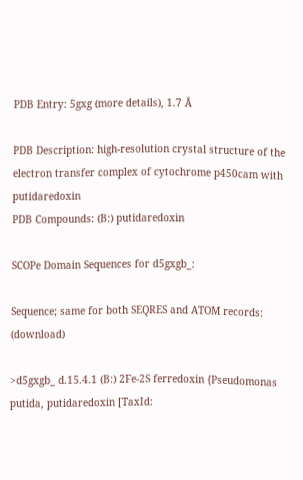PDB Entry: 5gxg (more details), 1.7 Å

PDB Description: high-resolution crystal structure of the electron transfer complex of cytochrome p450cam with putidaredoxin
PDB Compounds: (B:) putidaredoxin

SCOPe Domain Sequences for d5gxgb_:

Sequence; same for both SEQRES and ATOM records: (download)

>d5gxgb_ d.15.4.1 (B:) 2Fe-2S ferredoxin {Pseudomonas putida, putidaredoxin [TaxId: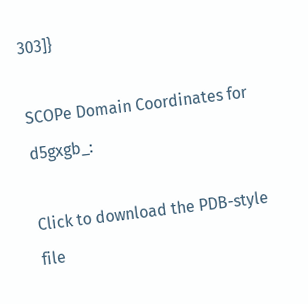303]}

SCOPe Domain Coordinates for d5gxgb_:

Click to download the PDB-style file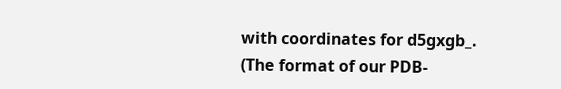with coordinates for d5gxgb_.
(The format of our PDB-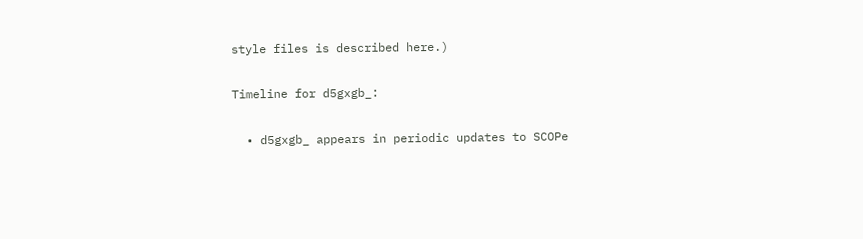style files is described here.)

Timeline for d5gxgb_:

  • d5gxgb_ appears in periodic updates to SCOPe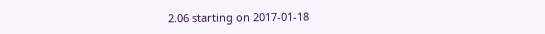2.06 starting on 2017-01-18